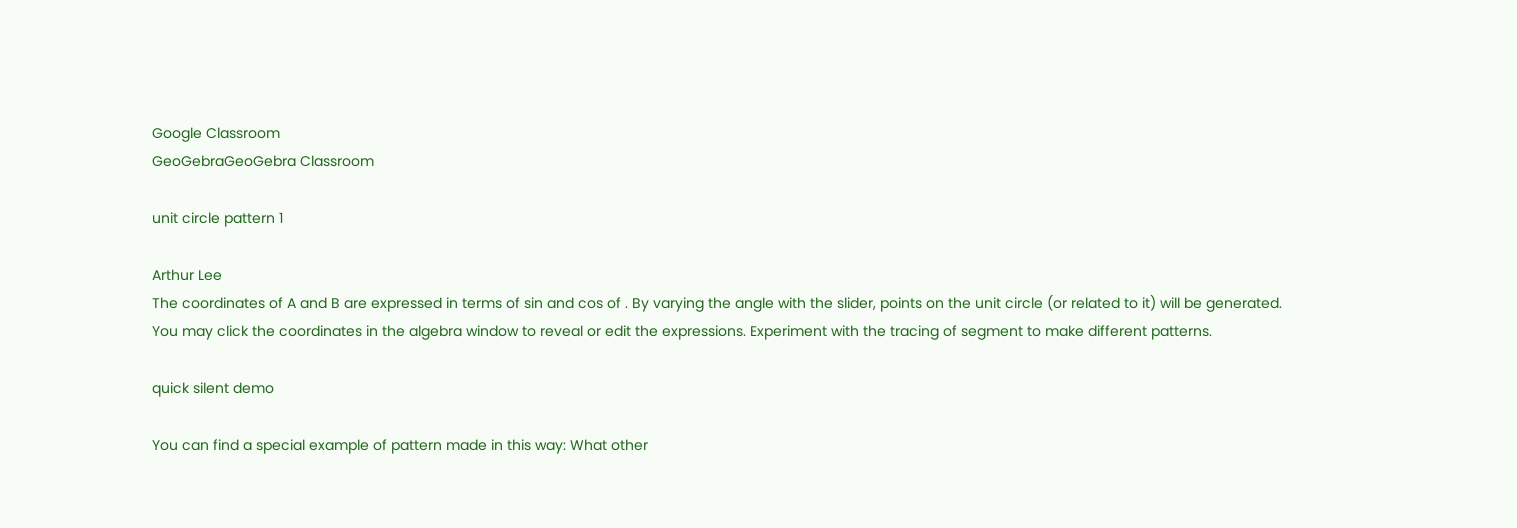Google Classroom
GeoGebraGeoGebra Classroom

unit circle pattern 1

Arthur Lee
The coordinates of A and B are expressed in terms of sin and cos of . By varying the angle with the slider, points on the unit circle (or related to it) will be generated. You may click the coordinates in the algebra window to reveal or edit the expressions. Experiment with the tracing of segment to make different patterns.

quick silent demo

You can find a special example of pattern made in this way: What other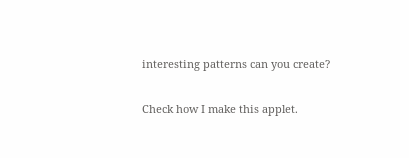interesting patterns can you create?

Check how I make this applet.